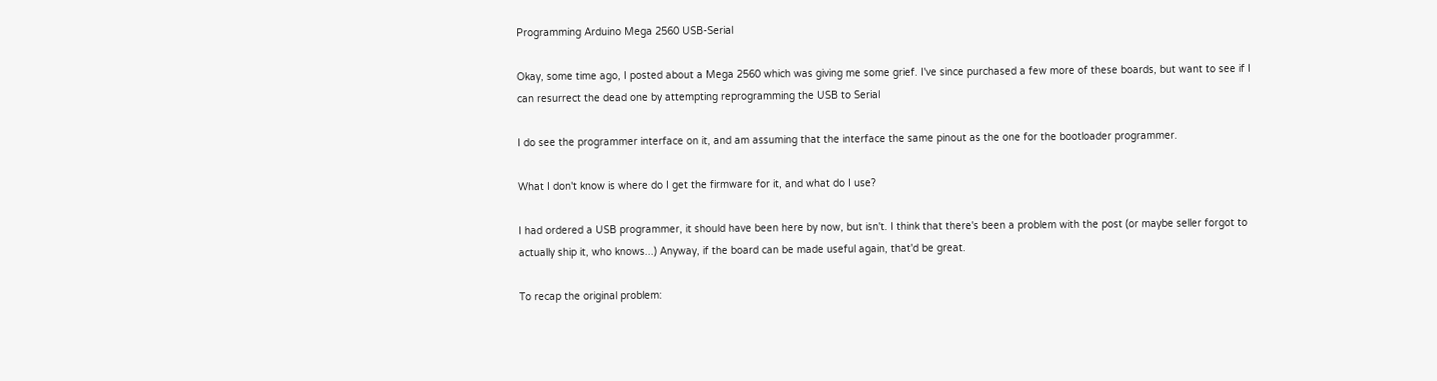Programming Arduino Mega 2560 USB-Serial

Okay, some time ago, I posted about a Mega 2560 which was giving me some grief. I've since purchased a few more of these boards, but want to see if I can resurrect the dead one by attempting reprogramming the USB to Serial

I do see the programmer interface on it, and am assuming that the interface the same pinout as the one for the bootloader programmer.

What I don't know is where do I get the firmware for it, and what do I use?

I had ordered a USB programmer, it should have been here by now, but isn't. I think that there's been a problem with the post (or maybe seller forgot to actually ship it, who knows...) Anyway, if the board can be made useful again, that'd be great.

To recap the original problem: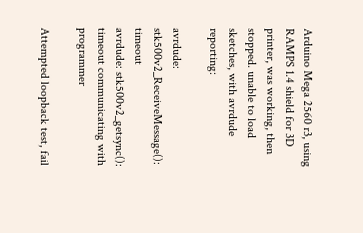Arduino Mega 2560 r3, using RAMPS 1.4 shield for 3D printer, was working, then stopped. unable to load sketches, with avrdude reporting:

avrdude: stk500v2_ReceiveMessage(): timeout
avrdude: stk500v2_getsync(): timeout communicating with programmer

Attempted loopback test, fail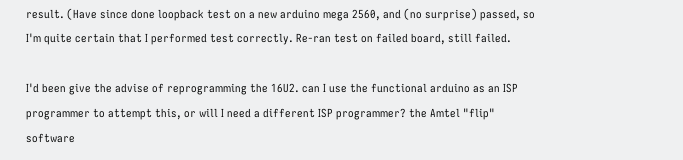result. (Have since done loopback test on a new arduino mega 2560, and (no surprise) passed, so I'm quite certain that I performed test correctly. Re-ran test on failed board, still failed.

I'd been give the advise of reprogramming the 16U2. can I use the functional arduino as an ISP programmer to attempt this, or will I need a different ISP programmer? the Amtel "flip" software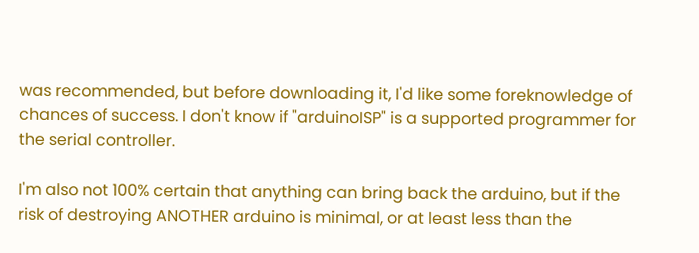was recommended, but before downloading it, I'd like some foreknowledge of chances of success. I don't know if "arduinoISP" is a supported programmer for the serial controller.

I'm also not 100% certain that anything can bring back the arduino, but if the risk of destroying ANOTHER arduino is minimal, or at least less than the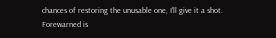chances of restoring the unusable one, I'll give it a shot. Forewarned is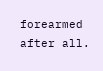forearmed after all.